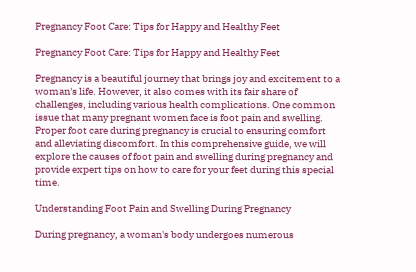Pregnancy Foot Care: Tips for Happy and Healthy Feet

Pregnancy Foot Care: Tips for Happy and Healthy Feet

Pregnancy is a beautiful journey that brings joy and excitement to a woman's life. However, it also comes with its fair share of challenges, including various health complications. One common issue that many pregnant women face is foot pain and swelling. Proper foot care during pregnancy is crucial to ensuring comfort and alleviating discomfort. In this comprehensive guide, we will explore the causes of foot pain and swelling during pregnancy and provide expert tips on how to care for your feet during this special time.

Understanding Foot Pain and Swelling During Pregnancy

During pregnancy, a woman's body undergoes numerous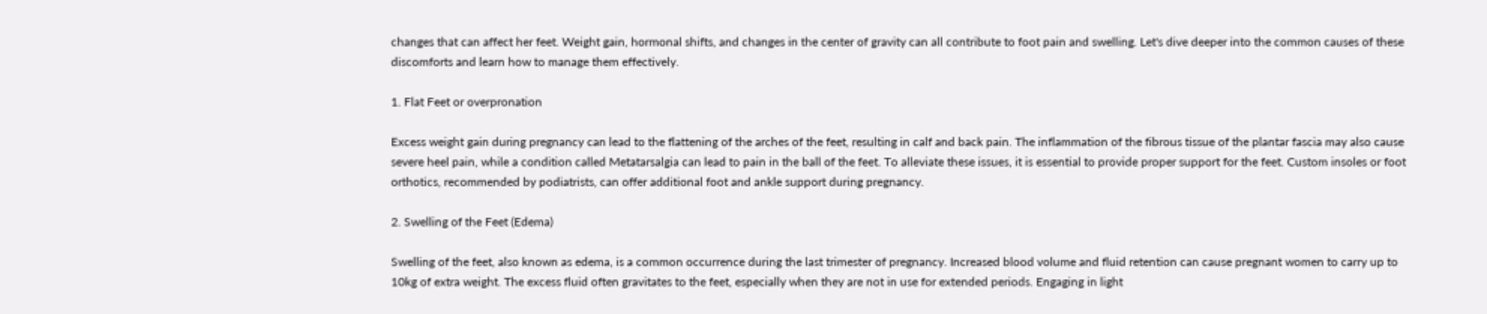changes that can affect her feet. Weight gain, hormonal shifts, and changes in the center of gravity can all contribute to foot pain and swelling. Let's dive deeper into the common causes of these discomforts and learn how to manage them effectively.

1. Flat Feet or overpronation

Excess weight gain during pregnancy can lead to the flattening of the arches of the feet, resulting in calf and back pain. The inflammation of the fibrous tissue of the plantar fascia may also cause severe heel pain, while a condition called Metatarsalgia can lead to pain in the ball of the feet. To alleviate these issues, it is essential to provide proper support for the feet. Custom insoles or foot orthotics, recommended by podiatrists, can offer additional foot and ankle support during pregnancy.

2. Swelling of the Feet (Edema)

Swelling of the feet, also known as edema, is a common occurrence during the last trimester of pregnancy. Increased blood volume and fluid retention can cause pregnant women to carry up to 10kg of extra weight. The excess fluid often gravitates to the feet, especially when they are not in use for extended periods. Engaging in light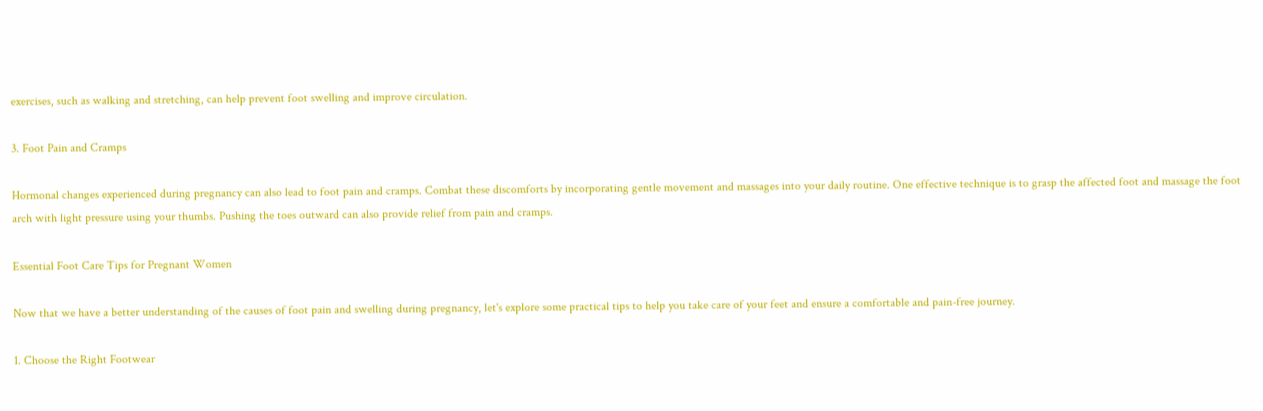exercises, such as walking and stretching, can help prevent foot swelling and improve circulation.

3. Foot Pain and Cramps

Hormonal changes experienced during pregnancy can also lead to foot pain and cramps. Combat these discomforts by incorporating gentle movement and massages into your daily routine. One effective technique is to grasp the affected foot and massage the foot arch with light pressure using your thumbs. Pushing the toes outward can also provide relief from pain and cramps.

Essential Foot Care Tips for Pregnant Women

Now that we have a better understanding of the causes of foot pain and swelling during pregnancy, let's explore some practical tips to help you take care of your feet and ensure a comfortable and pain-free journey.

1. Choose the Right Footwear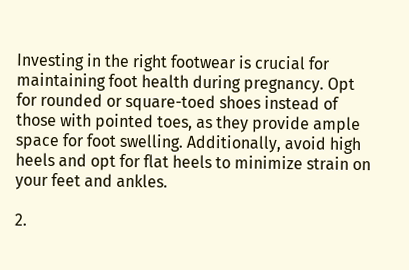Investing in the right footwear is crucial for maintaining foot health during pregnancy. Opt for rounded or square-toed shoes instead of those with pointed toes, as they provide ample space for foot swelling. Additionally, avoid high heels and opt for flat heels to minimize strain on your feet and ankles.

2.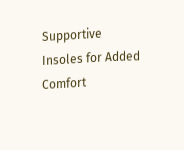Supportive Insoles for Added Comfort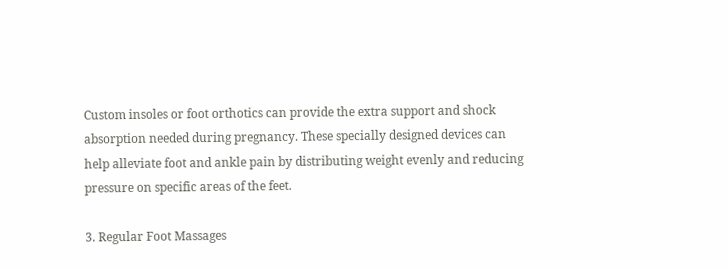Custom insoles or foot orthotics can provide the extra support and shock absorption needed during pregnancy. These specially designed devices can help alleviate foot and ankle pain by distributing weight evenly and reducing pressure on specific areas of the feet.

3. Regular Foot Massages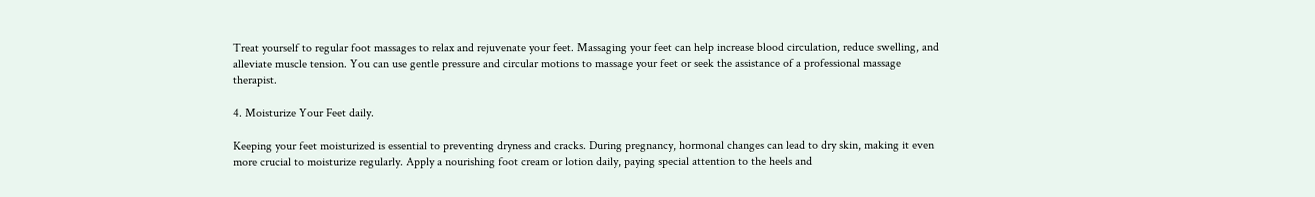Treat yourself to regular foot massages to relax and rejuvenate your feet. Massaging your feet can help increase blood circulation, reduce swelling, and alleviate muscle tension. You can use gentle pressure and circular motions to massage your feet or seek the assistance of a professional massage therapist.

4. Moisturize Your Feet daily.

Keeping your feet moisturized is essential to preventing dryness and cracks. During pregnancy, hormonal changes can lead to dry skin, making it even more crucial to moisturize regularly. Apply a nourishing foot cream or lotion daily, paying special attention to the heels and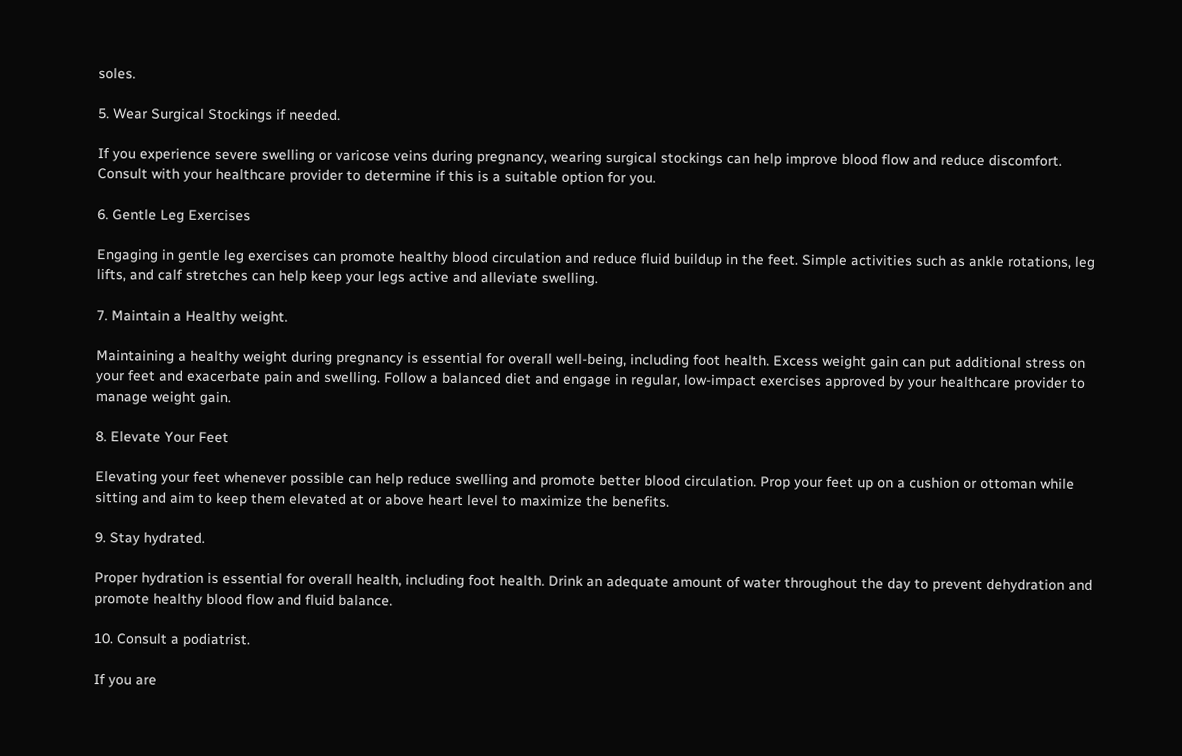soles.

5. Wear Surgical Stockings if needed.

If you experience severe swelling or varicose veins during pregnancy, wearing surgical stockings can help improve blood flow and reduce discomfort. Consult with your healthcare provider to determine if this is a suitable option for you.

6. Gentle Leg Exercises

Engaging in gentle leg exercises can promote healthy blood circulation and reduce fluid buildup in the feet. Simple activities such as ankle rotations, leg lifts, and calf stretches can help keep your legs active and alleviate swelling.

7. Maintain a Healthy weight.

Maintaining a healthy weight during pregnancy is essential for overall well-being, including foot health. Excess weight gain can put additional stress on your feet and exacerbate pain and swelling. Follow a balanced diet and engage in regular, low-impact exercises approved by your healthcare provider to manage weight gain.

8. Elevate Your Feet

Elevating your feet whenever possible can help reduce swelling and promote better blood circulation. Prop your feet up on a cushion or ottoman while sitting and aim to keep them elevated at or above heart level to maximize the benefits.

9. Stay hydrated.

Proper hydration is essential for overall health, including foot health. Drink an adequate amount of water throughout the day to prevent dehydration and promote healthy blood flow and fluid balance.

10. Consult a podiatrist.

If you are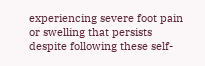experiencing severe foot pain or swelling that persists despite following these self-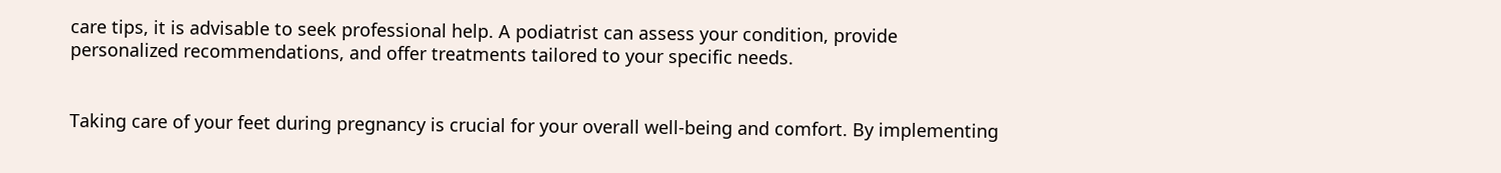care tips, it is advisable to seek professional help. A podiatrist can assess your condition, provide personalized recommendations, and offer treatments tailored to your specific needs.


Taking care of your feet during pregnancy is crucial for your overall well-being and comfort. By implementing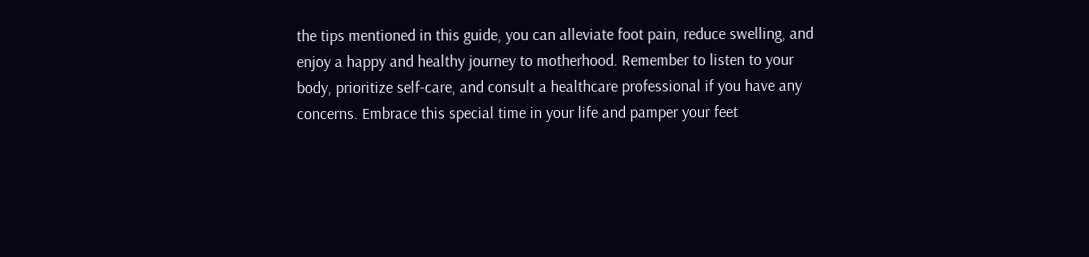the tips mentioned in this guide, you can alleviate foot pain, reduce swelling, and enjoy a happy and healthy journey to motherhood. Remember to listen to your body, prioritize self-care, and consult a healthcare professional if you have any concerns. Embrace this special time in your life and pamper your feet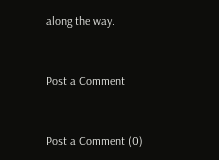along the way.


Post a Comment


Post a Comment (0)